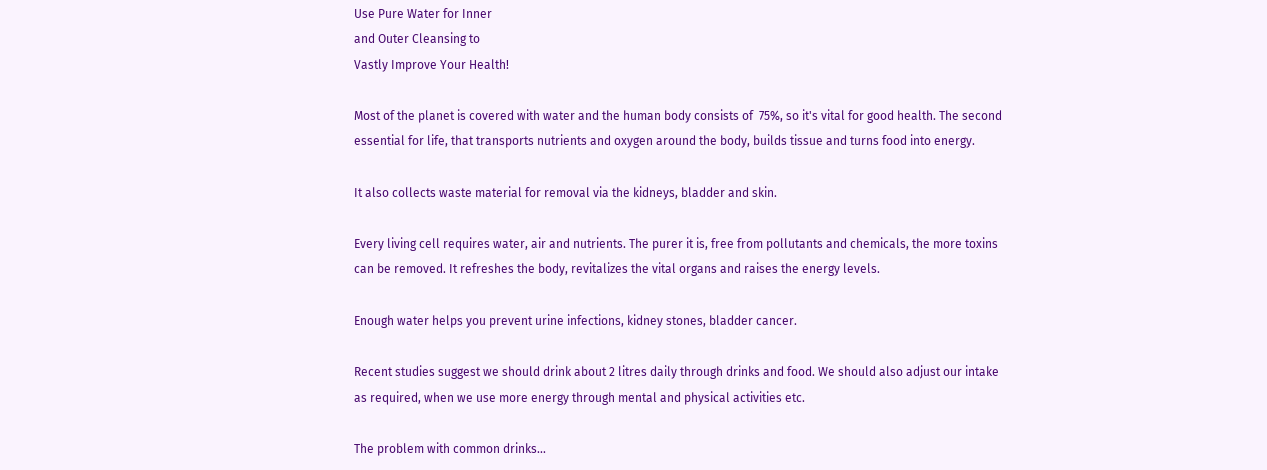Use Pure Water for Inner
and Outer Cleansing to
Vastly Improve Your Health!

Most of the planet is covered with water and the human body consists of  75%, so it's vital for good health. The second essential for life, that transports nutrients and oxygen around the body, builds tissue and turns food into energy.

It also collects waste material for removal via the kidneys, bladder and skin.

Every living cell requires water, air and nutrients. The purer it is, free from pollutants and chemicals, the more toxins can be removed. It refreshes the body, revitalizes the vital organs and raises the energy levels.

Enough water helps you prevent urine infections, kidney stones, bladder cancer.

Recent studies suggest we should drink about 2 litres daily through drinks and food. We should also adjust our intake as required, when we use more energy through mental and physical activities etc.

The problem with common drinks...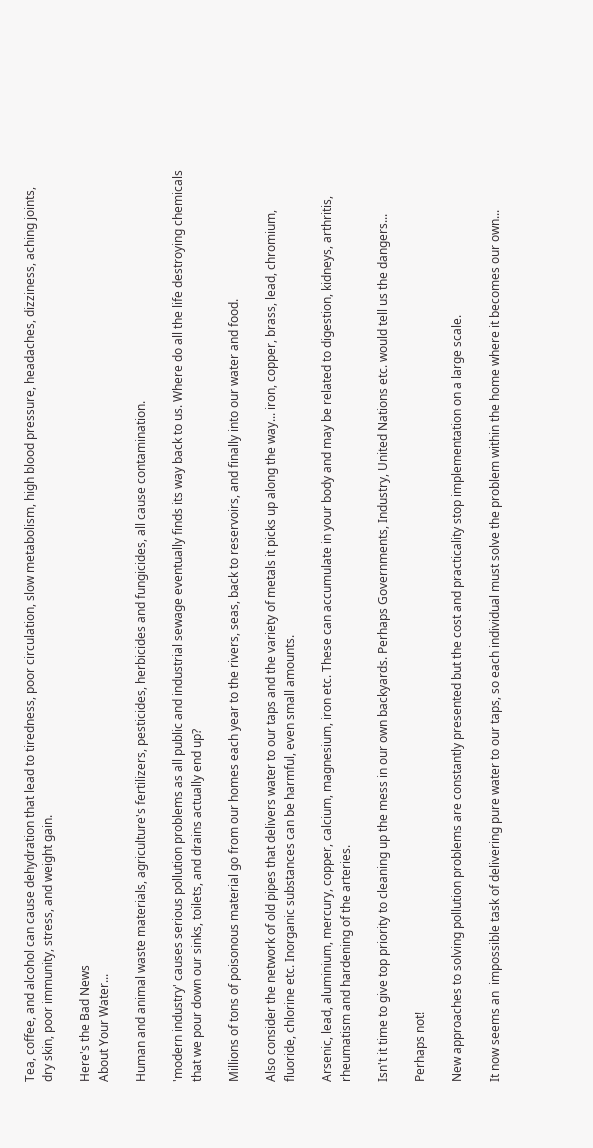Tea, coffee, and alcohol can cause dehydration that lead to tiredness, poor circulation, slow metabolism, high blood pressure, headaches, dizziness, aching joints, dry skin, poor immunity, stress, and weight gain.

Here's the Bad News
About Your Water...

Human and animal waste materials, agriculture's fertilizers, pesticides, herbicides and fungicides, all cause contamination.

'modern industry' causes serious pollution problems as all public and industrial sewage eventually finds its way back to us. Where do all the life destroying chemicals that we pour down our sinks, toilets, and drains actually end up?

Millions of tons of poisonous material go from our homes each year to the rivers, seas, back to reservoirs, and finally into our water and food.

Also consider the network of old pipes that delivers water to our taps and the variety of metals it picks up along the way... iron, copper, brass, lead, chromium, fluoride, chlorine etc. Inorganic substances can be harmful, even small amounts.

Arsenic, lead, aluminium, mercury, copper, calcium, magnesium, iron etc. These can accumulate in your body and may be related to digestion, kidneys, arthritis, rheumatism and hardening of the arteries.

Isn't it time to give top priority to cleaning up the mess in our own backyards. Perhaps Governments, Industry, United Nations etc. would tell us the dangers...

Perhaps not!

New approaches to solving pollution problems are constantly presented but the cost and practicality stop implementation on a large scale.

It now seems an  impossible task of delivering pure water to our taps, so each individual must solve the problem within the home where it becomes our own...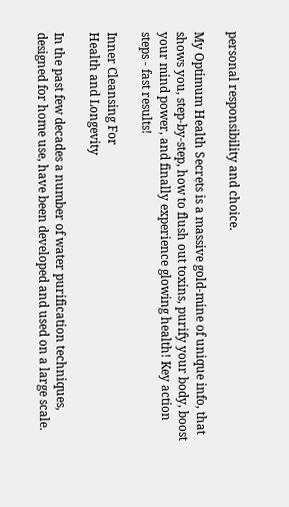personal responsibility and choice.

My Optimum Health Secrets is a massive gold-mine of unique info, that shows you, step-by-step, how to flush out toxins, purify your body, boost your mind power, and finally experience glowing health! Key action steps - fast results!

Inner Cleansing For
Health and Longevity

In the past few decades a number of water purification techniques, designed for home use, have been developed and used on a large scale.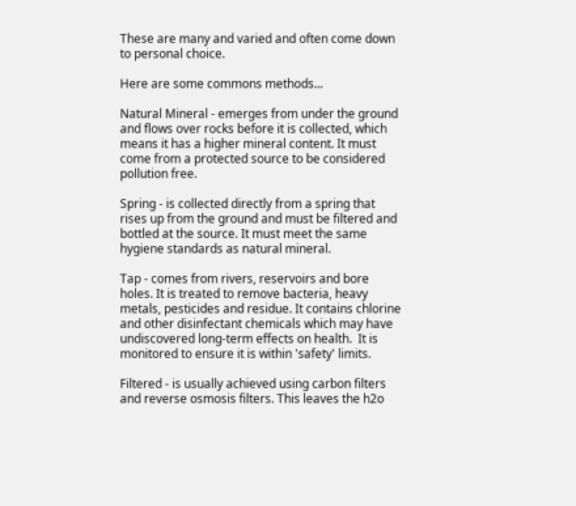These are many and varied and often come down to personal choice.

Here are some commons methods...

Natural Mineral - emerges from under the ground and flows over rocks before it is collected, which means it has a higher mineral content. It must come from a protected source to be considered pollution free.

Spring - is collected directly from a spring that rises up from the ground and must be filtered and bottled at the source. It must meet the same hygiene standards as natural mineral.

Tap - comes from rivers, reservoirs and bore holes. It is treated to remove bacteria, heavy metals, pesticides and residue. It contains chlorine and other disinfectant chemicals which may have undiscovered long-term effects on health.  It is monitored to ensure it is within 'safety' limits.

Filtered - is usually achieved using carbon filters and reverse osmosis filters. This leaves the h2o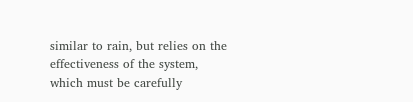similar to rain, but relies on the effectiveness of the system, which must be carefully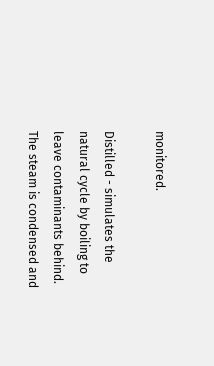monitored.

Distilled - simulates the natural cycle by boiling to leave contaminants behind. The steam is condensed and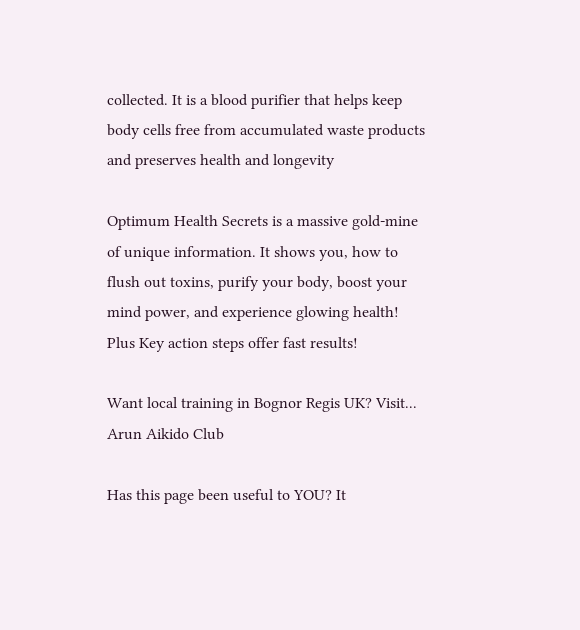collected. It is a blood purifier that helps keep body cells free from accumulated waste products and preserves health and longevity

Optimum Health Secrets is a massive gold-mine of unique information. It shows you, how to flush out toxins, purify your body, boost your mind power, and experience glowing health! Plus Key action steps offer fast results!

Want local training in Bognor Regis UK? Visit... Arun Aikido Club

Has this page been useful to YOU? It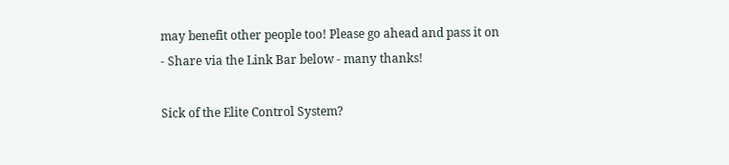may benefit other people too! Please go ahead and pass it on - Share via the Link Bar below - many thanks!

Sick of the Elite Control System?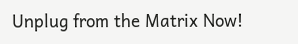Unplug from the Matrix Now!